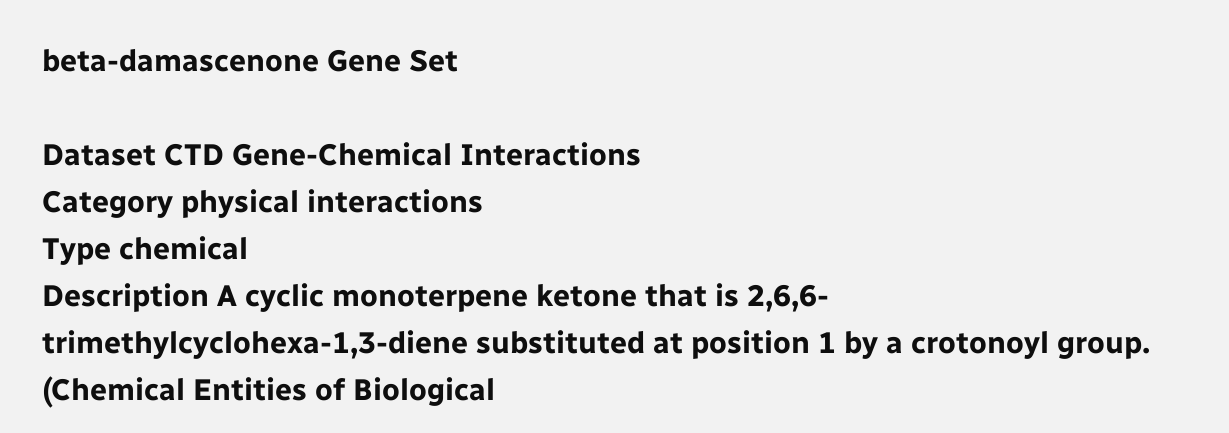beta-damascenone Gene Set

Dataset CTD Gene-Chemical Interactions
Category physical interactions
Type chemical
Description A cyclic monoterpene ketone that is 2,6,6-trimethylcyclohexa-1,3-diene substituted at position 1 by a crotonoyl group. (Chemical Entities of Biological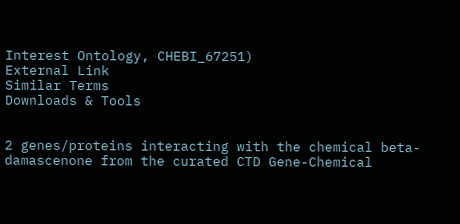Interest Ontology, CHEBI_67251)
External Link
Similar Terms
Downloads & Tools


2 genes/proteins interacting with the chemical beta-damascenone from the curated CTD Gene-Chemical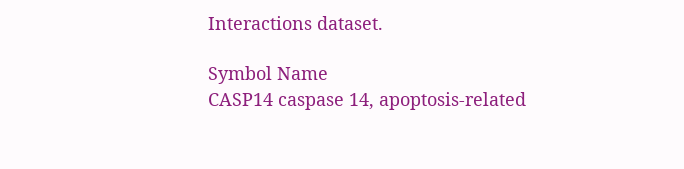Interactions dataset.

Symbol Name
CASP14 caspase 14, apoptosis-related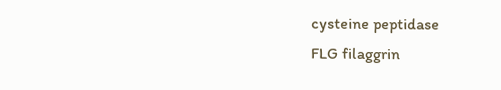cysteine peptidase
FLG filaggrin